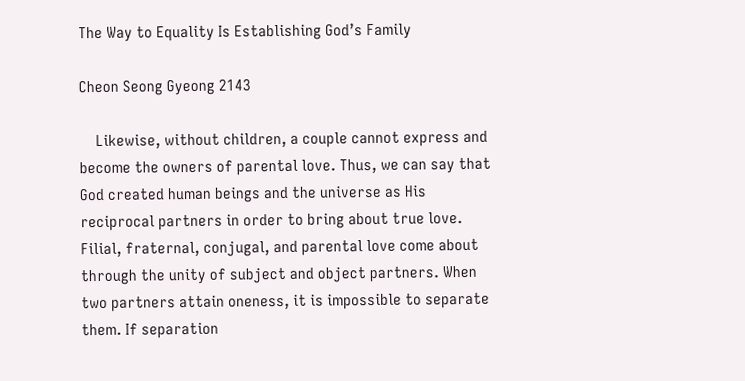The Way to Equality Is Establishing God’s Family

Cheon Seong Gyeong 2143

    Likewise, without children, a couple cannot express and become the owners of parental love. Thus, we can say that God created human beings and the universe as His reciprocal partners in order to bring about true love. Filial, fraternal, conjugal, and parental love come about through the unity of subject and object partners. When two partners attain oneness, it is impossible to separate them. If separation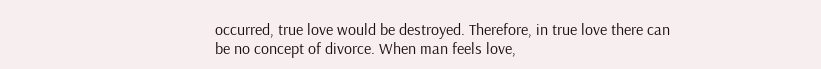occurred, true love would be destroyed. Therefore, in true love there can be no concept of divorce. When man feels love,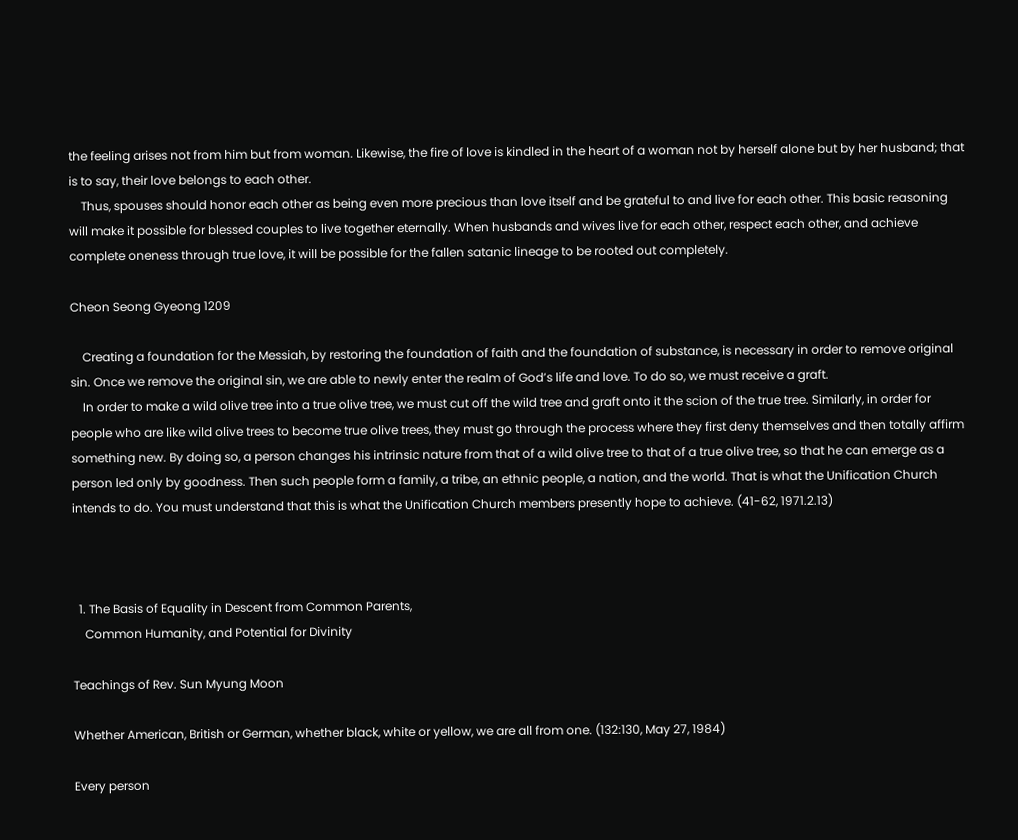the feeling arises not from him but from woman. Likewise, the fire of love is kindled in the heart of a woman not by herself alone but by her husband; that is to say, their love belongs to each other.
    Thus, spouses should honor each other as being even more precious than love itself and be grateful to and live for each other. This basic reasoning will make it possible for blessed couples to live together eternally. When husbands and wives live for each other, respect each other, and achieve complete oneness through true love, it will be possible for the fallen satanic lineage to be rooted out completely.

Cheon Seong Gyeong 1209

    Creating a foundation for the Messiah, by restoring the foundation of faith and the foundation of substance, is necessary in order to remove original sin. Once we remove the original sin, we are able to newly enter the realm of God’s life and love. To do so, we must receive a graft.
    In order to make a wild olive tree into a true olive tree, we must cut off the wild tree and graft onto it the scion of the true tree. Similarly, in order for people who are like wild olive trees to become true olive trees, they must go through the process where they first deny themselves and then totally affirm something new. By doing so, a person changes his intrinsic nature from that of a wild olive tree to that of a true olive tree, so that he can emerge as a person led only by goodness. Then such people form a family, a tribe, an ethnic people, a nation, and the world. That is what the Unification Church intends to do. You must understand that this is what the Unification Church members presently hope to achieve. (41-62, 1971.2.13)



  1. The Basis of Equality in Descent from Common Parents,
    Common Humanity, and Potential for Divinity

Teachings of Rev. Sun Myung Moon

Whether American, British or German, whether black, white or yellow, we are all from one. (132:130, May 27, 1984)

Every person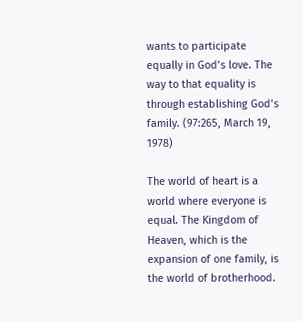wants to participate equally in God’s love. The way to that equality is through establishing God’s family. (97:265, March 19, 1978)

The world of heart is a world where everyone is equal. The Kingdom of Heaven, which is the expansion of one family, is the world of brotherhood.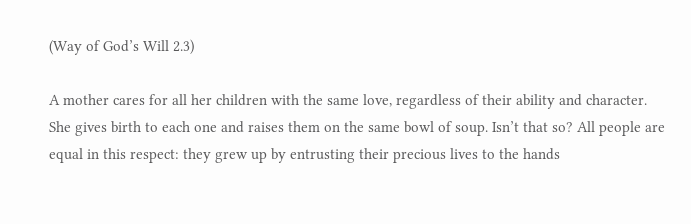(Way of God’s Will 2.3)

A mother cares for all her children with the same love, regardless of their ability and character. She gives birth to each one and raises them on the same bowl of soup. Isn’t that so? All people are equal in this respect: they grew up by entrusting their precious lives to the hands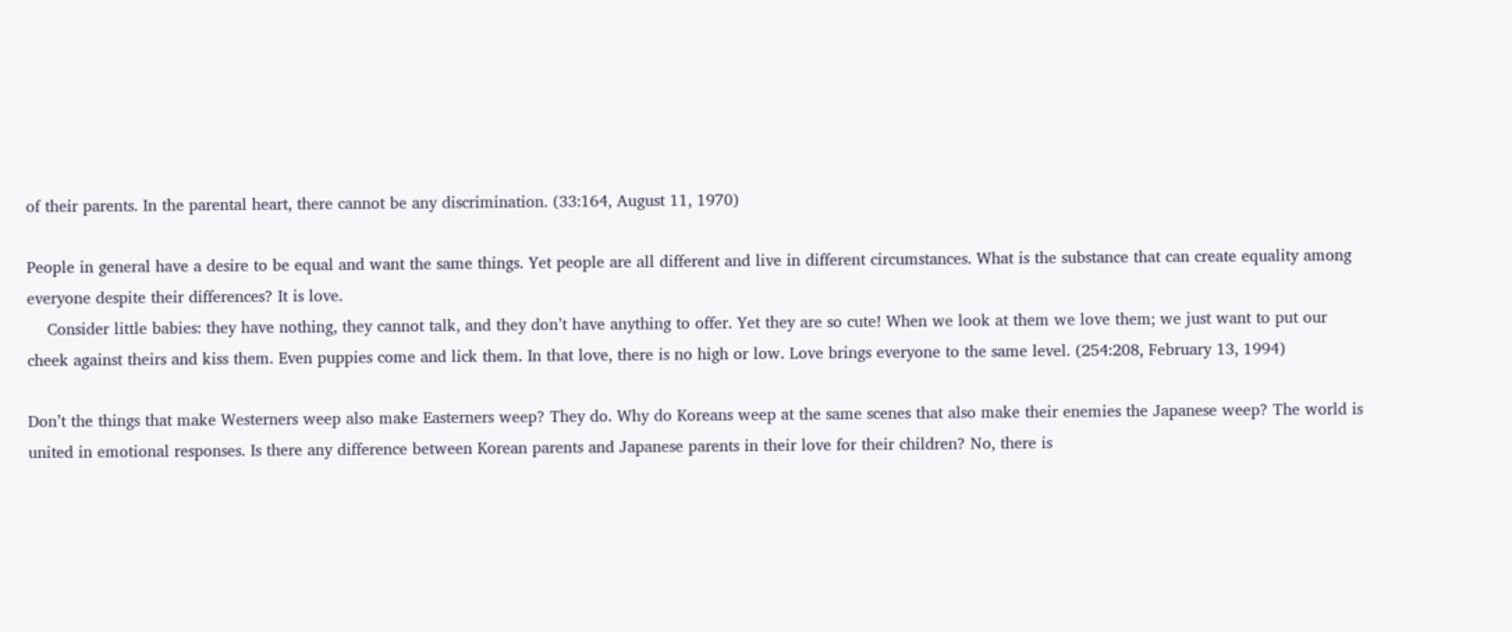of their parents. In the parental heart, there cannot be any discrimination. (33:164, August 11, 1970)

People in general have a desire to be equal and want the same things. Yet people are all different and live in different circumstances. What is the substance that can create equality among everyone despite their differences? It is love.
    Consider little babies: they have nothing, they cannot talk, and they don’t have anything to offer. Yet they are so cute! When we look at them we love them; we just want to put our cheek against theirs and kiss them. Even puppies come and lick them. In that love, there is no high or low. Love brings everyone to the same level. (254:208, February 13, 1994)

Don’t the things that make Westerners weep also make Easterners weep? They do. Why do Koreans weep at the same scenes that also make their enemies the Japanese weep? The world is united in emotional responses. Is there any difference between Korean parents and Japanese parents in their love for their children? No, there is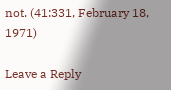not. (41:331, February 18, 1971)

Leave a Reply